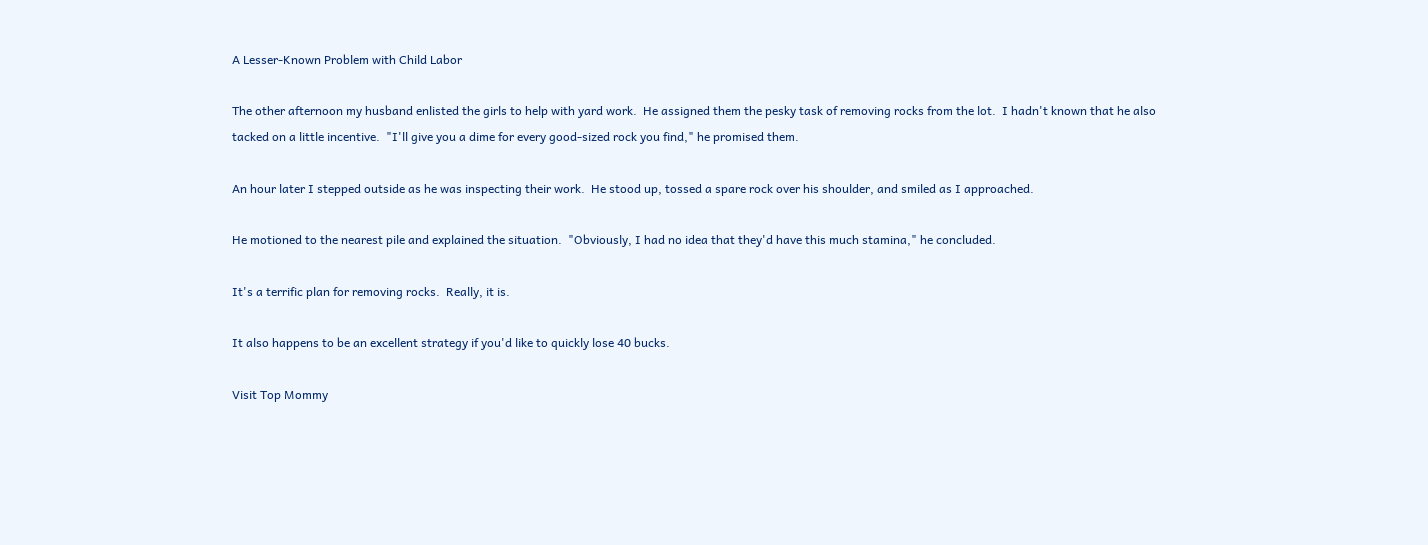A Lesser-Known Problem with Child Labor

The other afternoon my husband enlisted the girls to help with yard work.  He assigned them the pesky task of removing rocks from the lot.  I hadn't known that he also tacked on a little incentive.  "I'll give you a dime for every good-sized rock you find," he promised them.

An hour later I stepped outside as he was inspecting their work.  He stood up, tossed a spare rock over his shoulder, and smiled as I approached.

He motioned to the nearest pile and explained the situation.  "Obviously, I had no idea that they'd have this much stamina," he concluded.

It's a terrific plan for removing rocks.  Really, it is.

It also happens to be an excellent strategy if you'd like to quickly lose 40 bucks.

Visit Top Mommy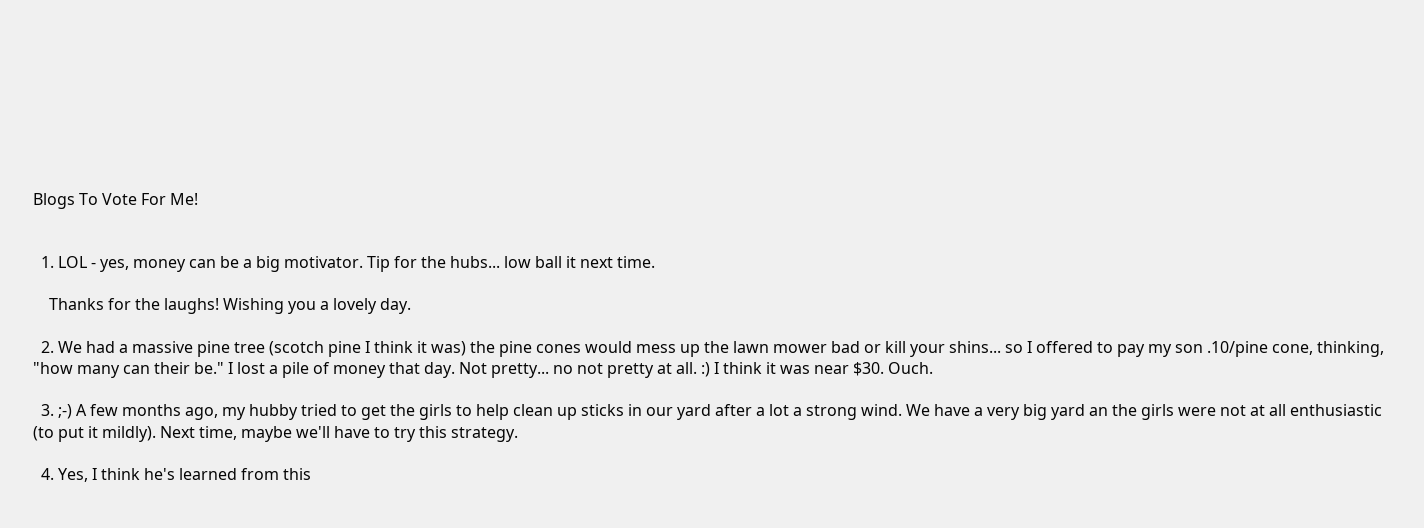Blogs To Vote For Me!


  1. LOL - yes, money can be a big motivator. Tip for the hubs... low ball it next time.

    Thanks for the laughs! Wishing you a lovely day.

  2. We had a massive pine tree (scotch pine I think it was) the pine cones would mess up the lawn mower bad or kill your shins... so I offered to pay my son .10/pine cone, thinking, "how many can their be." I lost a pile of money that day. Not pretty... no not pretty at all. :) I think it was near $30. Ouch.

  3. ;-) A few months ago, my hubby tried to get the girls to help clean up sticks in our yard after a lot a strong wind. We have a very big yard an the girls were not at all enthusiastic (to put it mildly). Next time, maybe we'll have to try this strategy.

  4. Yes, I think he's learned from this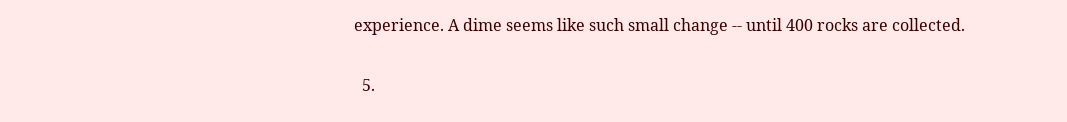experience. A dime seems like such small change -- until 400 rocks are collected.

  5.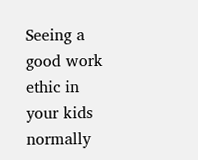Seeing a good work ethic in your kids normally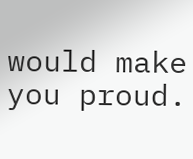would make you proud.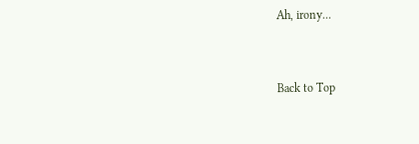Ah, irony...


Back to Top